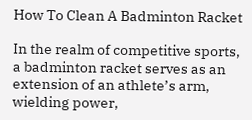How To Clean A Badminton Racket

In the realm of competitive sports, a badminton racket serves as an extension of an athlete’s arm, wielding power,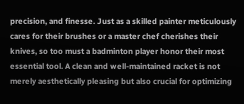precision, and finesse. Just as a skilled painter meticulously cares for their brushes or a master chef cherishes their knives, so too must a badminton player honor their most essential tool. A clean and well-maintained racket is not merely aesthetically pleasing but also crucial for optimizing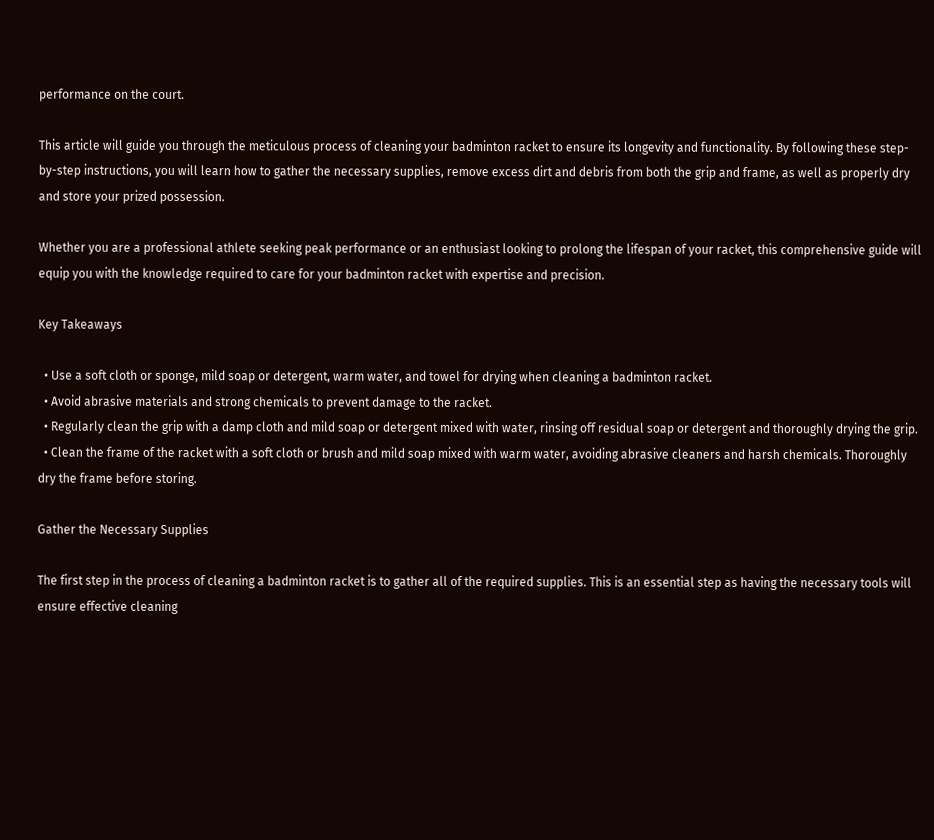performance on the court.

This article will guide you through the meticulous process of cleaning your badminton racket to ensure its longevity and functionality. By following these step-by-step instructions, you will learn how to gather the necessary supplies, remove excess dirt and debris from both the grip and frame, as well as properly dry and store your prized possession.

Whether you are a professional athlete seeking peak performance or an enthusiast looking to prolong the lifespan of your racket, this comprehensive guide will equip you with the knowledge required to care for your badminton racket with expertise and precision.

Key Takeaways

  • Use a soft cloth or sponge, mild soap or detergent, warm water, and towel for drying when cleaning a badminton racket.
  • Avoid abrasive materials and strong chemicals to prevent damage to the racket.
  • Regularly clean the grip with a damp cloth and mild soap or detergent mixed with water, rinsing off residual soap or detergent and thoroughly drying the grip.
  • Clean the frame of the racket with a soft cloth or brush and mild soap mixed with warm water, avoiding abrasive cleaners and harsh chemicals. Thoroughly dry the frame before storing.

Gather the Necessary Supplies

The first step in the process of cleaning a badminton racket is to gather all of the required supplies. This is an essential step as having the necessary tools will ensure effective cleaning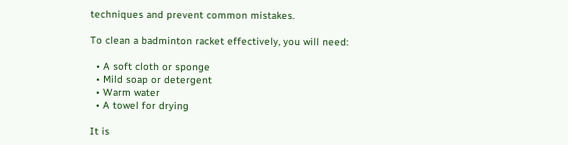techniques and prevent common mistakes.

To clean a badminton racket effectively, you will need:

  • A soft cloth or sponge
  • Mild soap or detergent
  • Warm water
  • A towel for drying

It is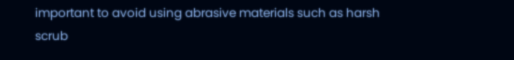important to avoid using abrasive materials such as harsh scrub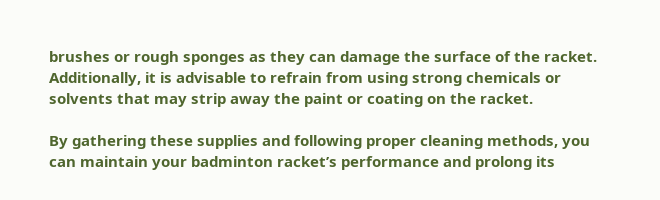brushes or rough sponges as they can damage the surface of the racket. Additionally, it is advisable to refrain from using strong chemicals or solvents that may strip away the paint or coating on the racket.

By gathering these supplies and following proper cleaning methods, you can maintain your badminton racket’s performance and prolong its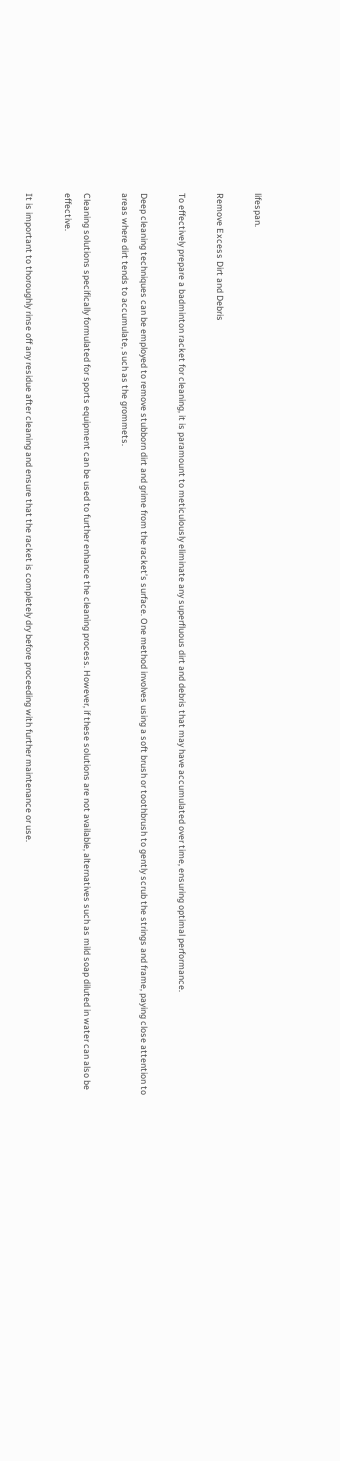lifespan.

Remove Excess Dirt and Debris

To effectively prepare a badminton racket for cleaning, it is paramount to meticulously eliminate any superfluous dirt and debris that may have accumulated over time, ensuring optimal performance.

Deep cleaning techniques can be employed to remove stubborn dirt and grime from the racket’s surface. One method involves using a soft brush or toothbrush to gently scrub the strings and frame, paying close attention to areas where dirt tends to accumulate, such as the grommets.

Cleaning solutions specifically formulated for sports equipment can be used to further enhance the cleaning process. However, if these solutions are not available, alternatives such as mild soap diluted in water can also be effective.

It is important to thoroughly rinse off any residue after cleaning and ensure that the racket is completely dry before proceeding with further maintenance or use.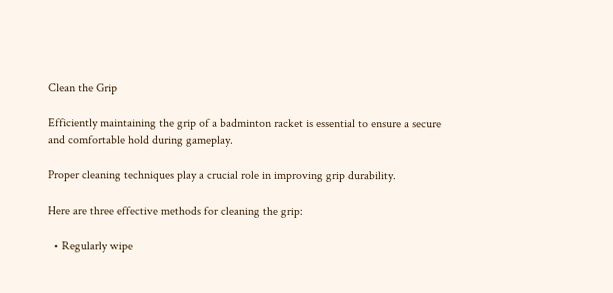Clean the Grip

Efficiently maintaining the grip of a badminton racket is essential to ensure a secure and comfortable hold during gameplay.

Proper cleaning techniques play a crucial role in improving grip durability.

Here are three effective methods for cleaning the grip:

  • Regularly wipe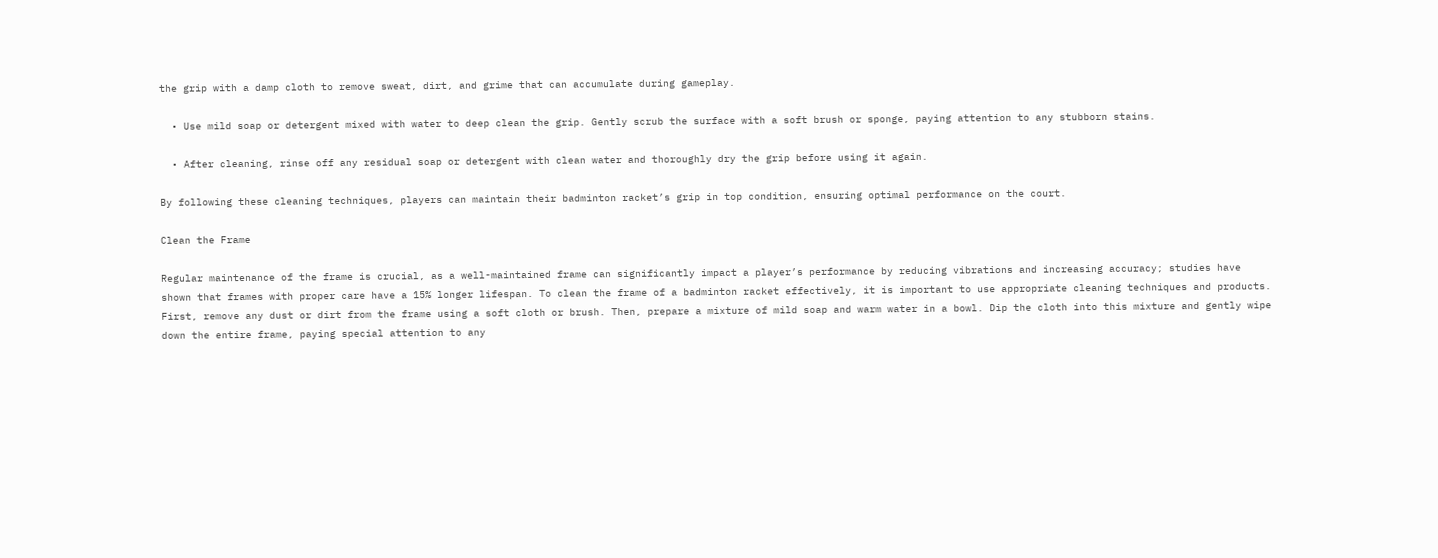the grip with a damp cloth to remove sweat, dirt, and grime that can accumulate during gameplay.

  • Use mild soap or detergent mixed with water to deep clean the grip. Gently scrub the surface with a soft brush or sponge, paying attention to any stubborn stains.

  • After cleaning, rinse off any residual soap or detergent with clean water and thoroughly dry the grip before using it again.

By following these cleaning techniques, players can maintain their badminton racket’s grip in top condition, ensuring optimal performance on the court.

Clean the Frame

Regular maintenance of the frame is crucial, as a well-maintained frame can significantly impact a player’s performance by reducing vibrations and increasing accuracy; studies have shown that frames with proper care have a 15% longer lifespan. To clean the frame of a badminton racket effectively, it is important to use appropriate cleaning techniques and products. First, remove any dust or dirt from the frame using a soft cloth or brush. Then, prepare a mixture of mild soap and warm water in a bowl. Dip the cloth into this mixture and gently wipe down the entire frame, paying special attention to any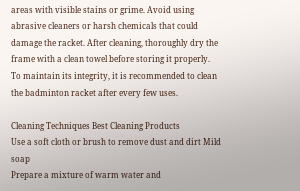areas with visible stains or grime. Avoid using abrasive cleaners or harsh chemicals that could damage the racket. After cleaning, thoroughly dry the frame with a clean towel before storing it properly. To maintain its integrity, it is recommended to clean the badminton racket after every few uses.

Cleaning Techniques Best Cleaning Products
Use a soft cloth or brush to remove dust and dirt Mild soap
Prepare a mixture of warm water and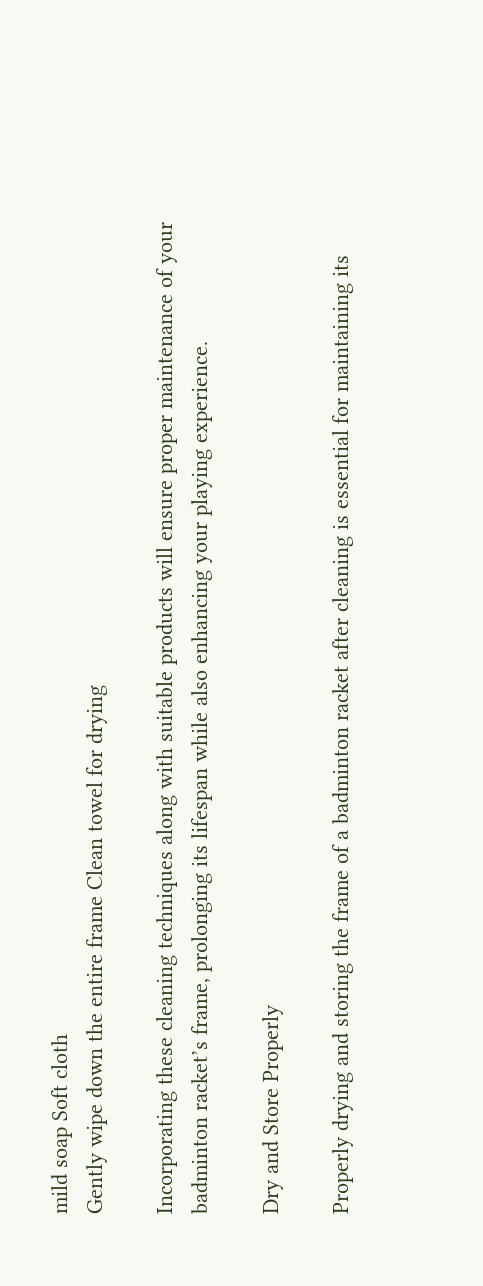mild soap Soft cloth
Gently wipe down the entire frame Clean towel for drying

Incorporating these cleaning techniques along with suitable products will ensure proper maintenance of your badminton racket’s frame, prolonging its lifespan while also enhancing your playing experience.

Dry and Store Properly

Properly drying and storing the frame of a badminton racket after cleaning is essential for maintaining its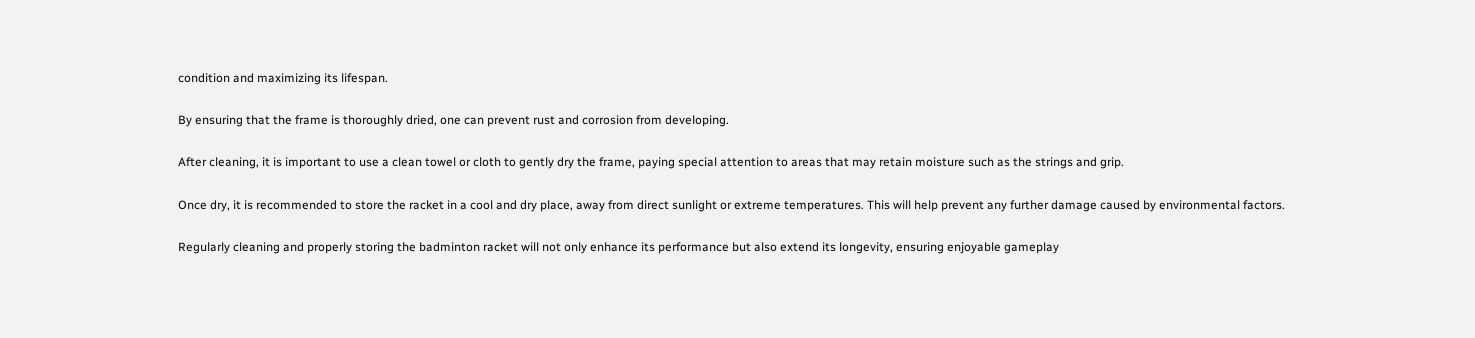condition and maximizing its lifespan.

By ensuring that the frame is thoroughly dried, one can prevent rust and corrosion from developing.

After cleaning, it is important to use a clean towel or cloth to gently dry the frame, paying special attention to areas that may retain moisture such as the strings and grip.

Once dry, it is recommended to store the racket in a cool and dry place, away from direct sunlight or extreme temperatures. This will help prevent any further damage caused by environmental factors.

Regularly cleaning and properly storing the badminton racket will not only enhance its performance but also extend its longevity, ensuring enjoyable gameplay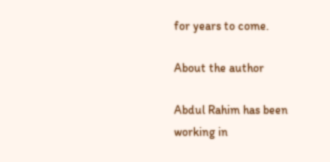for years to come.

About the author

Abdul Rahim has been working in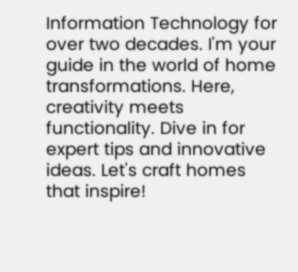Information Technology for over two decades. I'm your guide in the world of home transformations. Here, creativity meets functionality. Dive in for expert tips and innovative ideas. Let's craft homes that inspire!